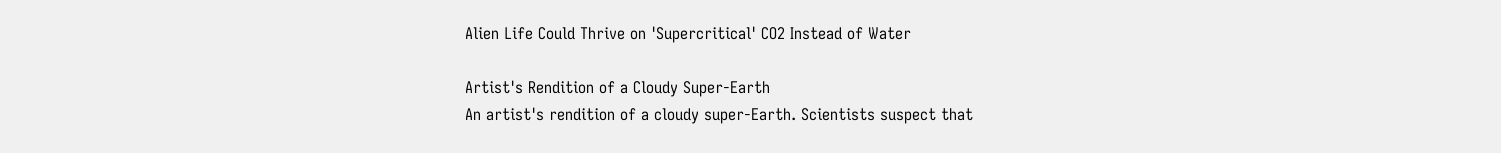Alien Life Could Thrive on 'Supercritical' CO2 Instead of Water

Artist's Rendition of a Cloudy Super-Earth
An artist's rendition of a cloudy super-Earth. Scientists suspect that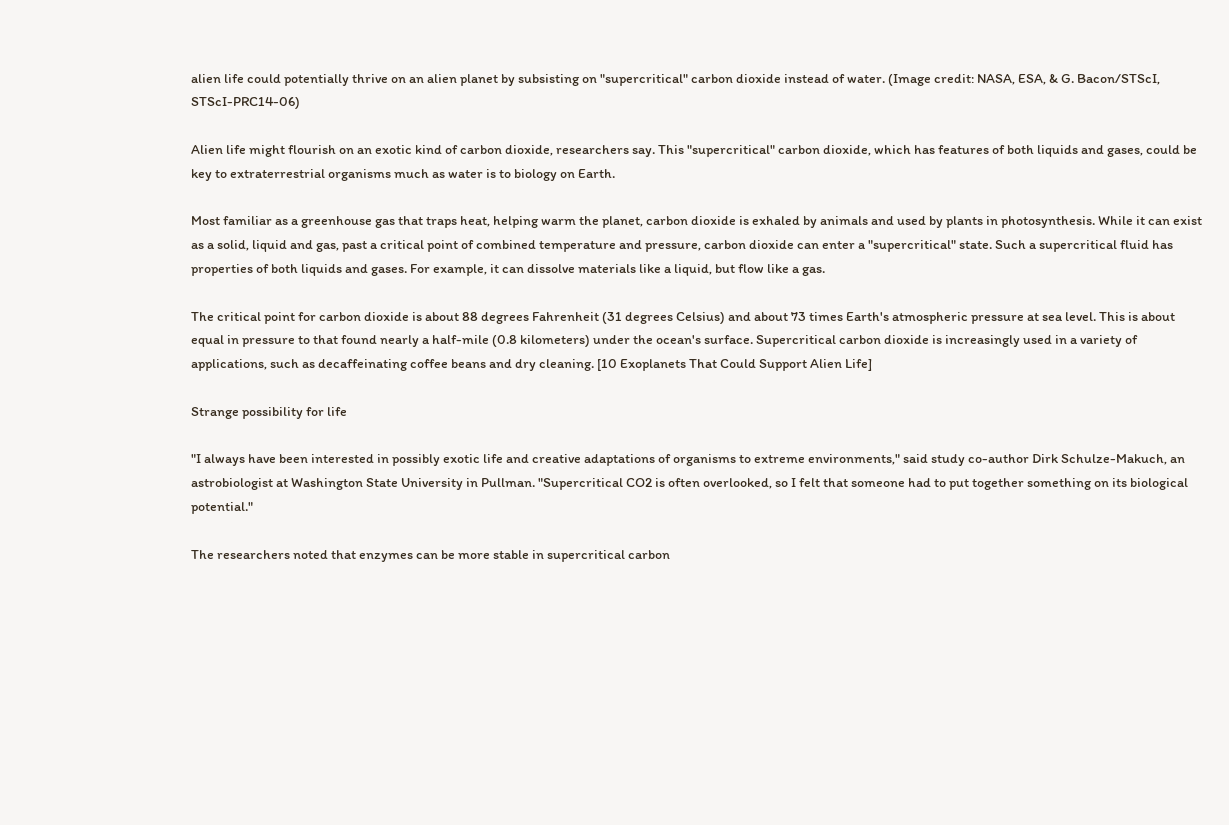alien life could potentially thrive on an alien planet by subsisting on "supercritical" carbon dioxide instead of water. (Image credit: NASA, ESA, & G. Bacon/STScI, STScI-PRC14-06)

Alien life might flourish on an exotic kind of carbon dioxide, researchers say. This "supercritical" carbon dioxide, which has features of both liquids and gases, could be key to extraterrestrial organisms much as water is to biology on Earth.

Most familiar as a greenhouse gas that traps heat, helping warm the planet, carbon dioxide is exhaled by animals and used by plants in photosynthesis. While it can exist as a solid, liquid and gas, past a critical point of combined temperature and pressure, carbon dioxide can enter a "supercritical" state. Such a supercritical fluid has properties of both liquids and gases. For example, it can dissolve materials like a liquid, but flow like a gas.

The critical point for carbon dioxide is about 88 degrees Fahrenheit (31 degrees Celsius) and about 73 times Earth's atmospheric pressure at sea level. This is about equal in pressure to that found nearly a half-mile (0.8 kilometers) under the ocean's surface. Supercritical carbon dioxide is increasingly used in a variety of applications, such as decaffeinating coffee beans and dry cleaning. [10 Exoplanets That Could Support Alien Life]

Strange possibility for life

"I always have been interested in possibly exotic life and creative adaptations of organisms to extreme environments," said study co-author Dirk Schulze-Makuch, an astrobiologist at Washington State University in Pullman. "Supercritical CO2 is often overlooked, so I felt that someone had to put together something on its biological potential."

The researchers noted that enzymes can be more stable in supercritical carbon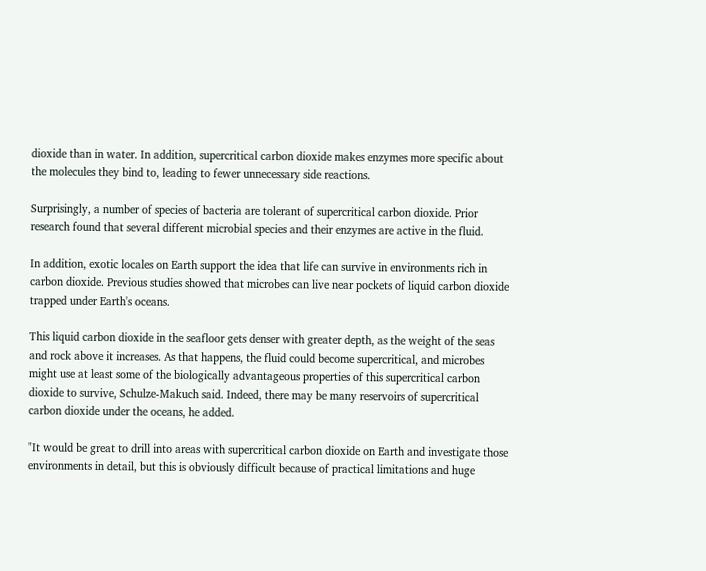dioxide than in water. In addition, supercritical carbon dioxide makes enzymes more specific about the molecules they bind to, leading to fewer unnecessary side reactions.

Surprisingly, a number of species of bacteria are tolerant of supercritical carbon dioxide. Prior research found that several different microbial species and their enzymes are active in the fluid.

In addition, exotic locales on Earth support the idea that life can survive in environments rich in carbon dioxide. Previous studies showed that microbes can live near pockets of liquid carbon dioxide trapped under Earth's oceans.

This liquid carbon dioxide in the seafloor gets denser with greater depth, as the weight of the seas and rock above it increases. As that happens, the fluid could become supercritical, and microbes might use at least some of the biologically advantageous properties of this supercritical carbon dioxide to survive, Schulze-Makuch said. Indeed, there may be many reservoirs of supercritical carbon dioxide under the oceans, he added.

"It would be great to drill into areas with supercritical carbon dioxide on Earth and investigate those environments in detail, but this is obviously difficult because of practical limitations and huge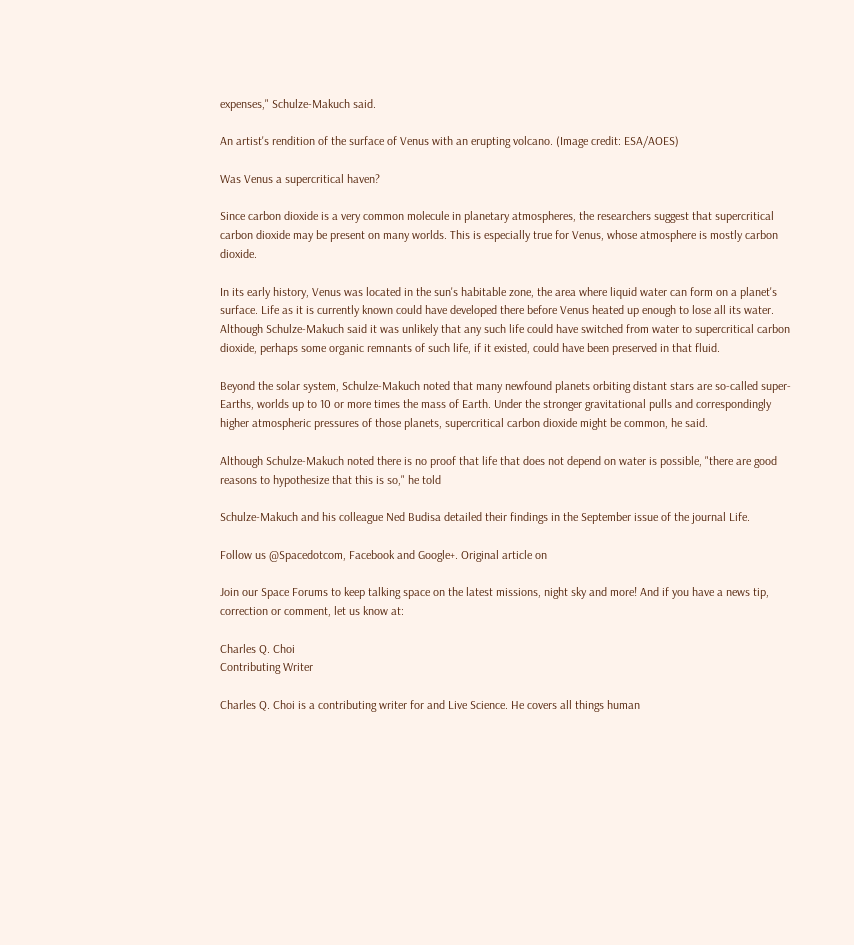expenses," Schulze-Makuch said.

An artist's rendition of the surface of Venus with an erupting volcano. (Image credit: ESA/AOES)

Was Venus a supercritical haven?

Since carbon dioxide is a very common molecule in planetary atmospheres, the researchers suggest that supercritical carbon dioxide may be present on many worlds. This is especially true for Venus, whose atmosphere is mostly carbon dioxide.

In its early history, Venus was located in the sun's habitable zone, the area where liquid water can form on a planet's surface. Life as it is currently known could have developed there before Venus heated up enough to lose all its water. Although Schulze-Makuch said it was unlikely that any such life could have switched from water to supercritical carbon dioxide, perhaps some organic remnants of such life, if it existed, could have been preserved in that fluid.

Beyond the solar system, Schulze-Makuch noted that many newfound planets orbiting distant stars are so-called super-Earths, worlds up to 10 or more times the mass of Earth. Under the stronger gravitational pulls and correspondingly higher atmospheric pressures of those planets, supercritical carbon dioxide might be common, he said.

Although Schulze-Makuch noted there is no proof that life that does not depend on water is possible, "there are good reasons to hypothesize that this is so," he told

Schulze-Makuch and his colleague Ned Budisa detailed their findings in the September issue of the journal Life.

Follow us @Spacedotcom, Facebook and Google+. Original article on

Join our Space Forums to keep talking space on the latest missions, night sky and more! And if you have a news tip, correction or comment, let us know at:

Charles Q. Choi
Contributing Writer

Charles Q. Choi is a contributing writer for and Live Science. He covers all things human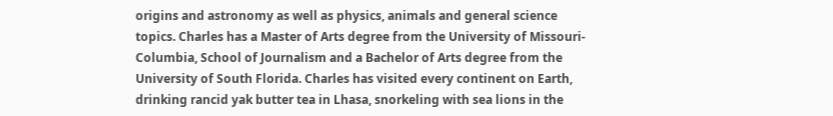origins and astronomy as well as physics, animals and general science topics. Charles has a Master of Arts degree from the University of Missouri-Columbia, School of Journalism and a Bachelor of Arts degree from the University of South Florida. Charles has visited every continent on Earth, drinking rancid yak butter tea in Lhasa, snorkeling with sea lions in the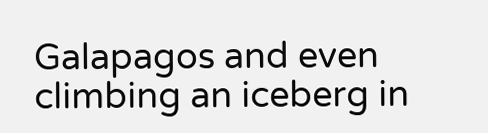Galapagos and even climbing an iceberg in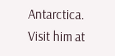Antarctica. Visit him at